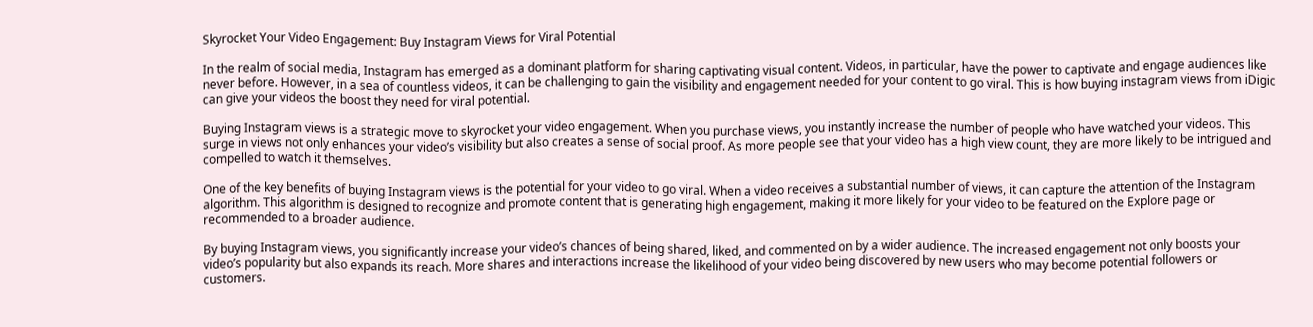Skyrocket Your Video Engagement: Buy Instagram Views for Viral Potential

In the realm of social media, Instagram has emerged as a dominant platform for sharing captivating visual content. Videos, in particular, have the power to captivate and engage audiences like never before. However, in a sea of countless videos, it can be challenging to gain the visibility and engagement needed for your content to go viral. This is how buying instagram views from iDigic can give your videos the boost they need for viral potential.

Buying Instagram views is a strategic move to skyrocket your video engagement. When you purchase views, you instantly increase the number of people who have watched your videos. This surge in views not only enhances your video’s visibility but also creates a sense of social proof. As more people see that your video has a high view count, they are more likely to be intrigued and compelled to watch it themselves.

One of the key benefits of buying Instagram views is the potential for your video to go viral. When a video receives a substantial number of views, it can capture the attention of the Instagram algorithm. This algorithm is designed to recognize and promote content that is generating high engagement, making it more likely for your video to be featured on the Explore page or recommended to a broader audience.

By buying Instagram views, you significantly increase your video’s chances of being shared, liked, and commented on by a wider audience. The increased engagement not only boosts your video’s popularity but also expands its reach. More shares and interactions increase the likelihood of your video being discovered by new users who may become potential followers or customers.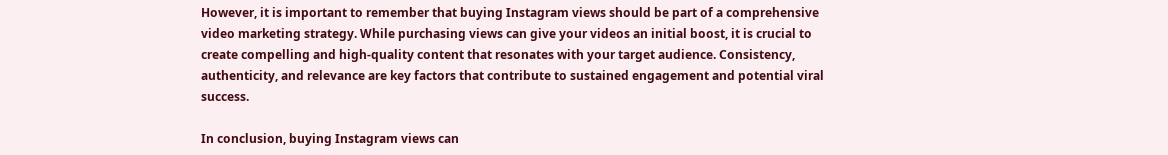However, it is important to remember that buying Instagram views should be part of a comprehensive video marketing strategy. While purchasing views can give your videos an initial boost, it is crucial to create compelling and high-quality content that resonates with your target audience. Consistency, authenticity, and relevance are key factors that contribute to sustained engagement and potential viral success.

In conclusion, buying Instagram views can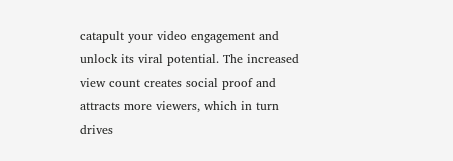catapult your video engagement and unlock its viral potential. The increased view count creates social proof and attracts more viewers, which in turn drives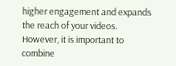higher engagement and expands the reach of your videos. However, it is important to combine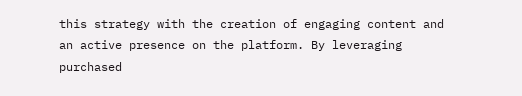this strategy with the creation of engaging content and an active presence on the platform. By leveraging purchased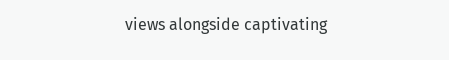views alongside captivating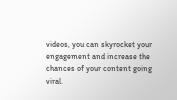videos, you can skyrocket your engagement and increase the chances of your content going viral.